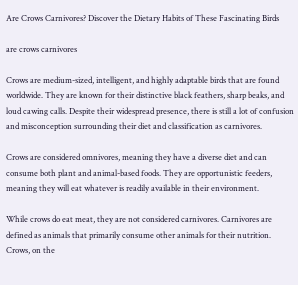Are Crows Carnivores? Discover the Dietary Habits of These Fascinating Birds

are crows carnivores

Crows are medium-sized, intelligent, and highly adaptable birds that are found worldwide. They are known for their distinctive black feathers, sharp beaks, and loud cawing calls. Despite their widespread presence, there is still a lot of confusion and misconception surrounding their diet and classification as carnivores.

Crows are considered omnivores, meaning they have a diverse diet and can consume both plant and animal-based foods. They are opportunistic feeders, meaning they will eat whatever is readily available in their environment.

While crows do eat meat, they are not considered carnivores. Carnivores are defined as animals that primarily consume other animals for their nutrition. Crows, on the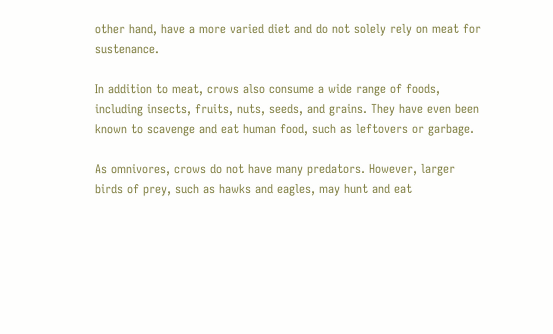other hand, have a more varied diet and do not solely rely on meat for sustenance.

In addition to meat, crows also consume a wide range of foods, including insects, fruits, nuts, seeds, and grains. They have even been known to scavenge and eat human food, such as leftovers or garbage.

As omnivores, crows do not have many predators. However, larger birds of prey, such as hawks and eagles, may hunt and eat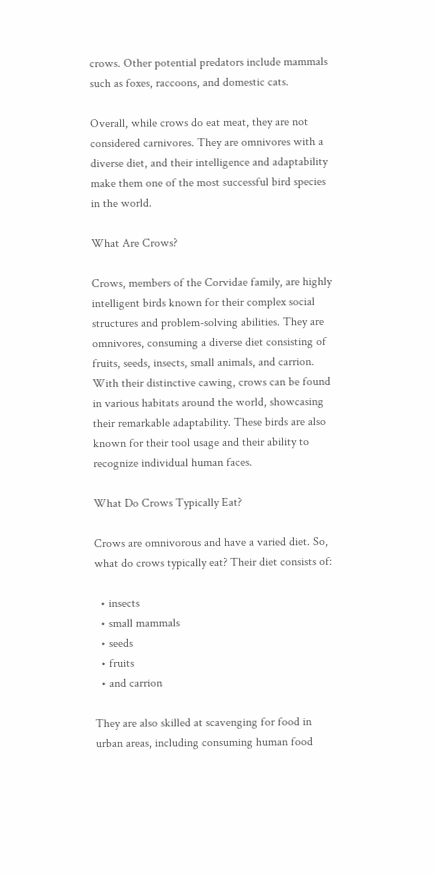crows. Other potential predators include mammals such as foxes, raccoons, and domestic cats.

Overall, while crows do eat meat, they are not considered carnivores. They are omnivores with a diverse diet, and their intelligence and adaptability make them one of the most successful bird species in the world.

What Are Crows?

Crows, members of the Corvidae family, are highly intelligent birds known for their complex social structures and problem-solving abilities. They are omnivores, consuming a diverse diet consisting of fruits, seeds, insects, small animals, and carrion. With their distinctive cawing, crows can be found in various habitats around the world, showcasing their remarkable adaptability. These birds are also known for their tool usage and their ability to recognize individual human faces.

What Do Crows Typically Eat?

Crows are omnivorous and have a varied diet. So, what do crows typically eat? Their diet consists of:

  • insects
  • small mammals
  • seeds
  • fruits
  • and carrion

They are also skilled at scavenging for food in urban areas, including consuming human food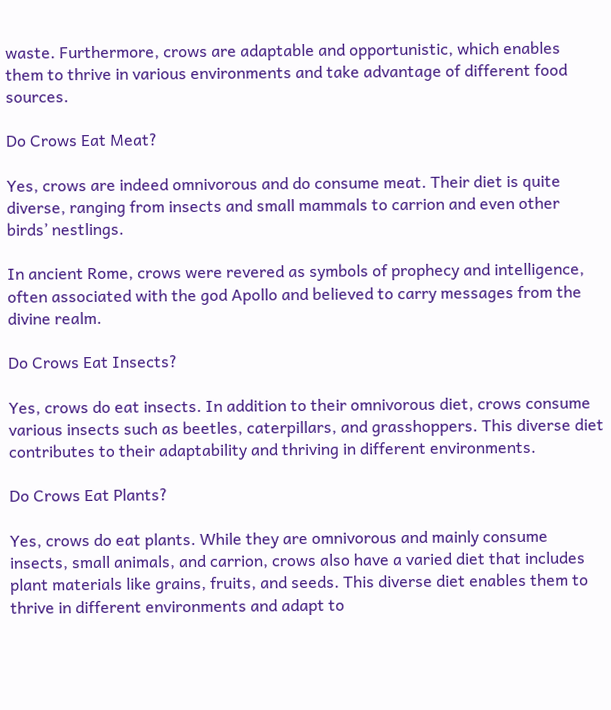waste. Furthermore, crows are adaptable and opportunistic, which enables them to thrive in various environments and take advantage of different food sources.

Do Crows Eat Meat?

Yes, crows are indeed omnivorous and do consume meat. Their diet is quite diverse, ranging from insects and small mammals to carrion and even other birds’ nestlings.

In ancient Rome, crows were revered as symbols of prophecy and intelligence, often associated with the god Apollo and believed to carry messages from the divine realm.

Do Crows Eat Insects?

Yes, crows do eat insects. In addition to their omnivorous diet, crows consume various insects such as beetles, caterpillars, and grasshoppers. This diverse diet contributes to their adaptability and thriving in different environments.

Do Crows Eat Plants?

Yes, crows do eat plants. While they are omnivorous and mainly consume insects, small animals, and carrion, crows also have a varied diet that includes plant materials like grains, fruits, and seeds. This diverse diet enables them to thrive in different environments and adapt to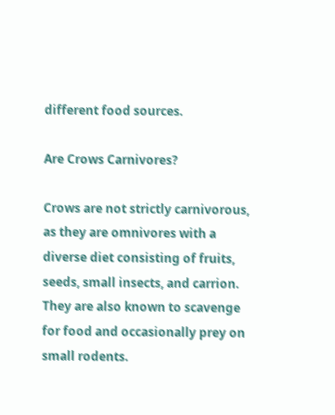different food sources.

Are Crows Carnivores?

Crows are not strictly carnivorous, as they are omnivores with a diverse diet consisting of fruits, seeds, small insects, and carrion. They are also known to scavenge for food and occasionally prey on small rodents.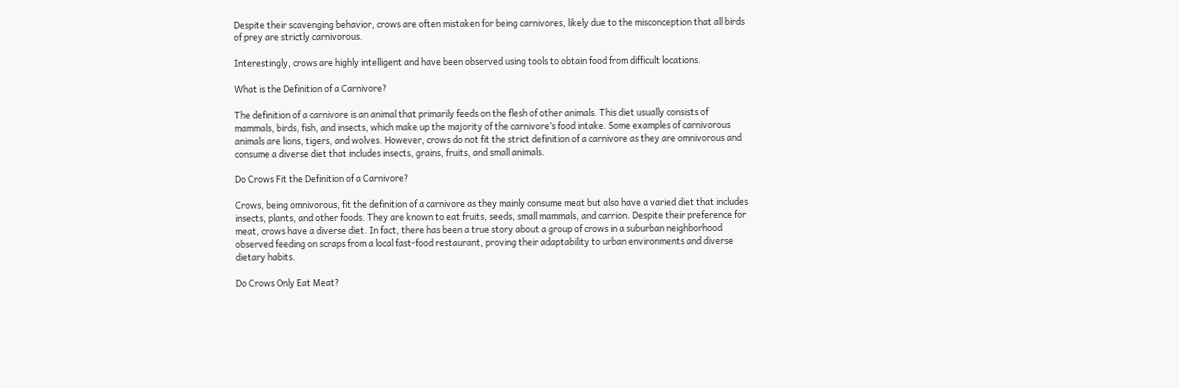Despite their scavenging behavior, crows are often mistaken for being carnivores, likely due to the misconception that all birds of prey are strictly carnivorous.

Interestingly, crows are highly intelligent and have been observed using tools to obtain food from difficult locations.

What is the Definition of a Carnivore?

The definition of a carnivore is an animal that primarily feeds on the flesh of other animals. This diet usually consists of mammals, birds, fish, and insects, which make up the majority of the carnivore’s food intake. Some examples of carnivorous animals are lions, tigers, and wolves. However, crows do not fit the strict definition of a carnivore as they are omnivorous and consume a diverse diet that includes insects, grains, fruits, and small animals.

Do Crows Fit the Definition of a Carnivore?

Crows, being omnivorous, fit the definition of a carnivore as they mainly consume meat but also have a varied diet that includes insects, plants, and other foods. They are known to eat fruits, seeds, small mammals, and carrion. Despite their preference for meat, crows have a diverse diet. In fact, there has been a true story about a group of crows in a suburban neighborhood observed feeding on scraps from a local fast-food restaurant, proving their adaptability to urban environments and diverse dietary habits.

Do Crows Only Eat Meat?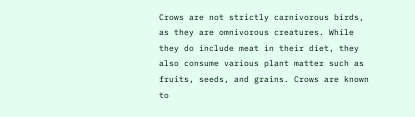Crows are not strictly carnivorous birds, as they are omnivorous creatures. While they do include meat in their diet, they also consume various plant matter such as fruits, seeds, and grains. Crows are known to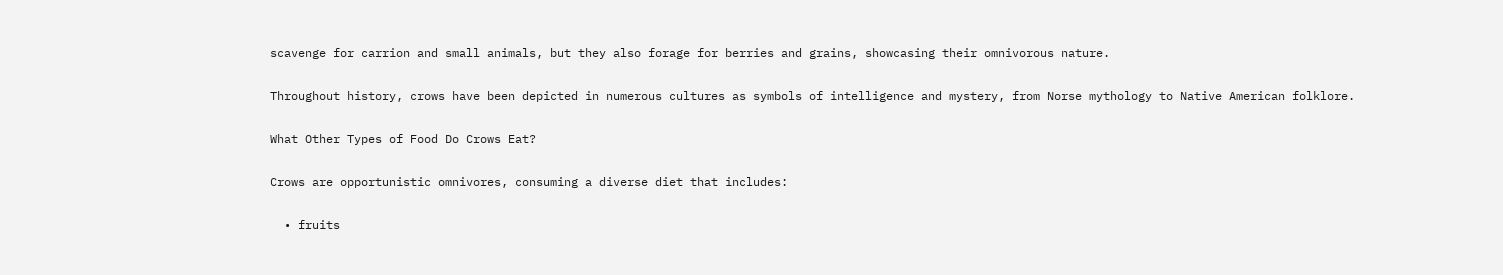scavenge for carrion and small animals, but they also forage for berries and grains, showcasing their omnivorous nature.

Throughout history, crows have been depicted in numerous cultures as symbols of intelligence and mystery, from Norse mythology to Native American folklore.

What Other Types of Food Do Crows Eat?

Crows are opportunistic omnivores, consuming a diverse diet that includes:

  • fruits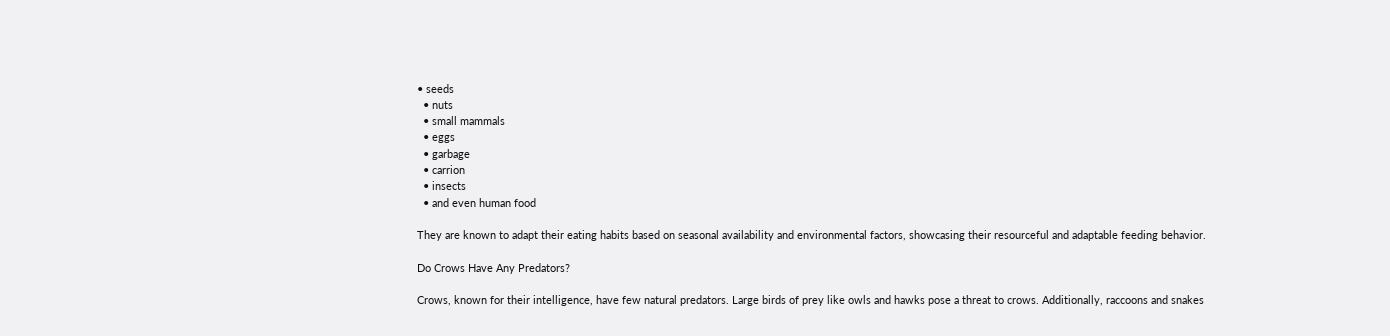• seeds
  • nuts
  • small mammals
  • eggs
  • garbage
  • carrion
  • insects
  • and even human food

They are known to adapt their eating habits based on seasonal availability and environmental factors, showcasing their resourceful and adaptable feeding behavior.

Do Crows Have Any Predators?

Crows, known for their intelligence, have few natural predators. Large birds of prey like owls and hawks pose a threat to crows. Additionally, raccoons and snakes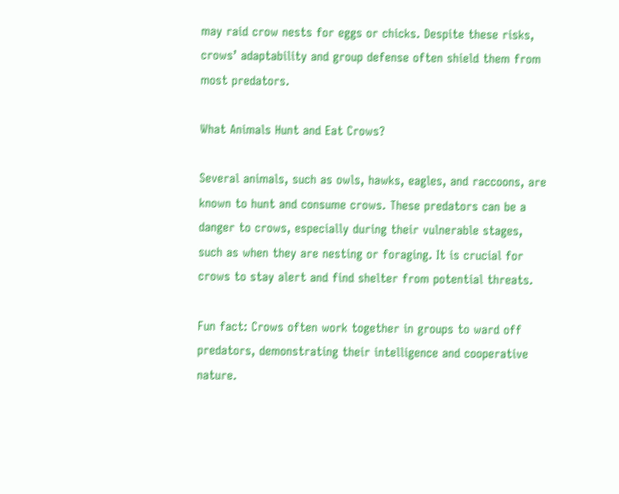may raid crow nests for eggs or chicks. Despite these risks, crows’ adaptability and group defense often shield them from most predators.

What Animals Hunt and Eat Crows?

Several animals, such as owls, hawks, eagles, and raccoons, are known to hunt and consume crows. These predators can be a danger to crows, especially during their vulnerable stages, such as when they are nesting or foraging. It is crucial for crows to stay alert and find shelter from potential threats.

Fun fact: Crows often work together in groups to ward off predators, demonstrating their intelligence and cooperative nature.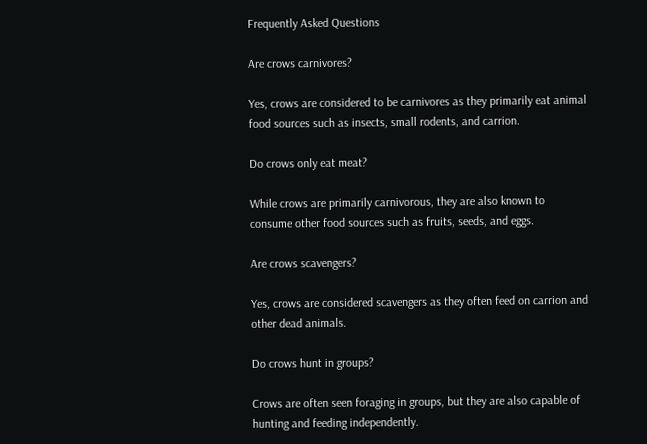Frequently Asked Questions

Are crows carnivores?

Yes, crows are considered to be carnivores as they primarily eat animal food sources such as insects, small rodents, and carrion.

Do crows only eat meat?

While crows are primarily carnivorous, they are also known to consume other food sources such as fruits, seeds, and eggs.

Are crows scavengers?

Yes, crows are considered scavengers as they often feed on carrion and other dead animals.

Do crows hunt in groups?

Crows are often seen foraging in groups, but they are also capable of hunting and feeding independently.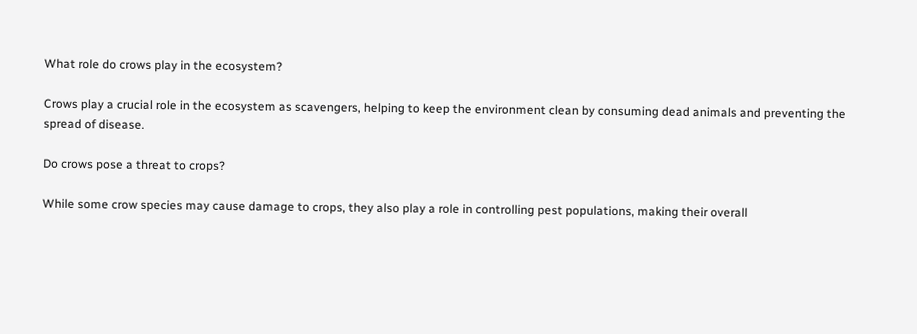What role do crows play in the ecosystem?

Crows play a crucial role in the ecosystem as scavengers, helping to keep the environment clean by consuming dead animals and preventing the spread of disease.

Do crows pose a threat to crops?

While some crow species may cause damage to crops, they also play a role in controlling pest populations, making their overall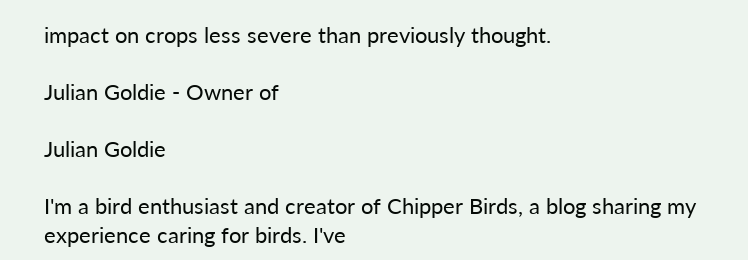impact on crops less severe than previously thought.

Julian Goldie - Owner of

Julian Goldie

I'm a bird enthusiast and creator of Chipper Birds, a blog sharing my experience caring for birds. I've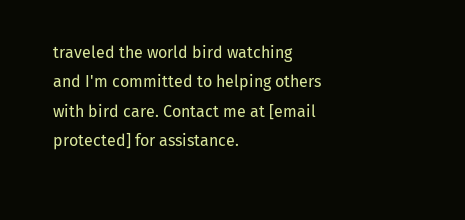traveled the world bird watching and I'm committed to helping others with bird care. Contact me at [email protected] for assistance.